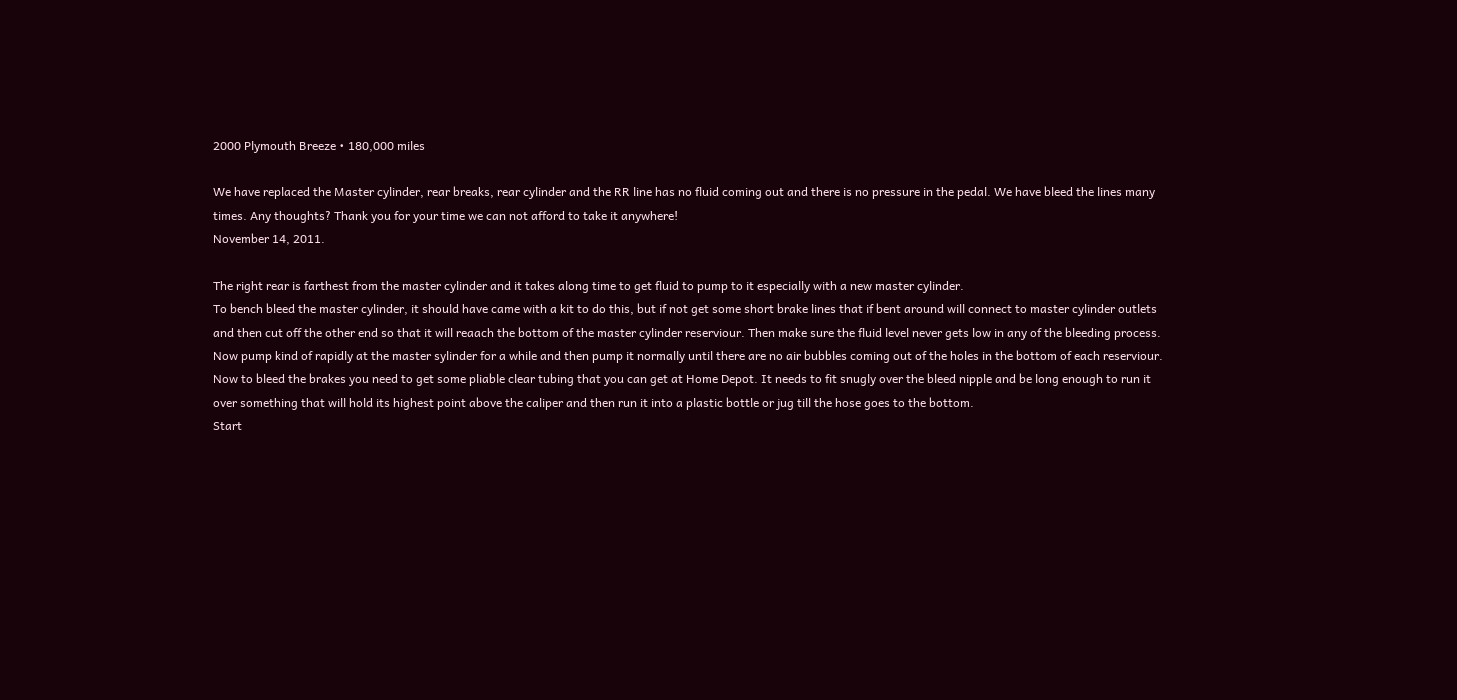2000 Plymouth Breeze • 180,000 miles

We have replaced the Master cylinder, rear breaks, rear cylinder and the RR line has no fluid coming out and there is no pressure in the pedal. We have bleed the lines many times. Any thoughts? Thank you for your time we can not afford to take it anywhere!
November 14, 2011.

The right rear is farthest from the master cylinder and it takes along time to get fluid to pump to it especially with a new master cylinder.
To bench bleed the master cylinder, it should have came with a kit to do this, but if not get some short brake lines that if bent around will connect to master cylinder outlets and then cut off the other end so that it will reaach the bottom of the master cylinder reserviour. Then make sure the fluid level never gets low in any of the bleeding process. Now pump kind of rapidly at the master sylinder for a while and then pump it normally until there are no air bubbles coming out of the holes in the bottom of each reserviour.
Now to bleed the brakes you need to get some pliable clear tubing that you can get at Home Depot. It needs to fit snugly over the bleed nipple and be long enough to run it over something that will hold its highest point above the caliper and then run it into a plastic bottle or jug till the hose goes to the bottom.
Start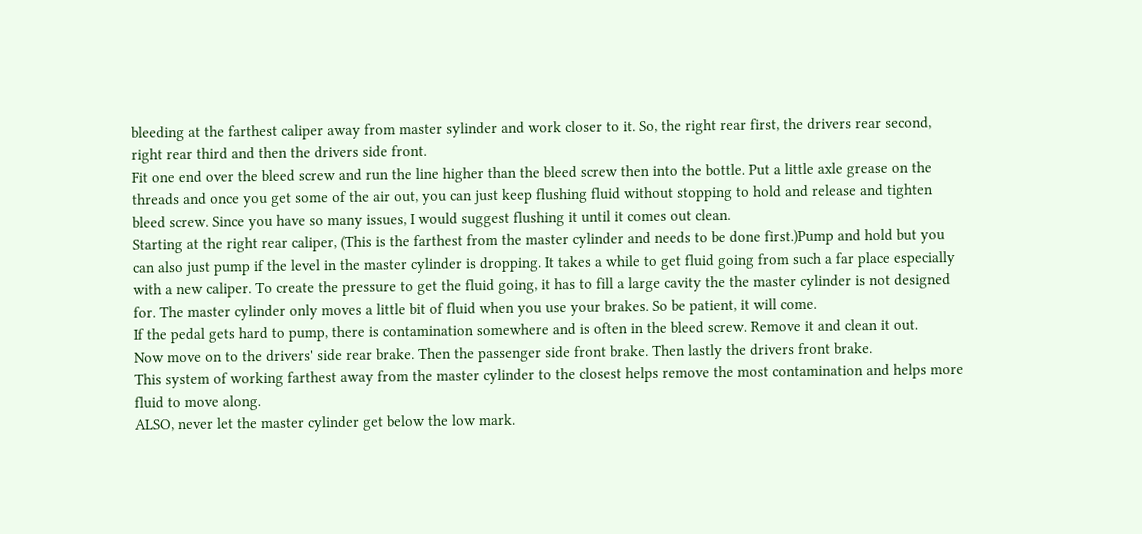bleeding at the farthest caliper away from master sylinder and work closer to it. So, the right rear first, the drivers rear second, right rear third and then the drivers side front.
Fit one end over the bleed screw and run the line higher than the bleed screw then into the bottle. Put a little axle grease on the threads and once you get some of the air out, you can just keep flushing fluid without stopping to hold and release and tighten bleed screw. Since you have so many issues, I would suggest flushing it until it comes out clean.
Starting at the right rear caliper, (This is the farthest from the master cylinder and needs to be done first.)Pump and hold but you can also just pump if the level in the master cylinder is dropping. It takes a while to get fluid going from such a far place especially with a new caliper. To create the pressure to get the fluid going, it has to fill a large cavity the the master cylinder is not designed for. The master cylinder only moves a little bit of fluid when you use your brakes. So be patient, it will come.
If the pedal gets hard to pump, there is contamination somewhere and is often in the bleed screw. Remove it and clean it out.
Now move on to the drivers' side rear brake. Then the passenger side front brake. Then lastly the drivers front brake.
This system of working farthest away from the master cylinder to the closest helps remove the most contamination and helps more fluid to move along.
ALSO, never let the master cylinder get below the low mark.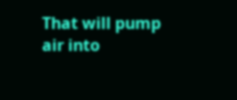That will pump air into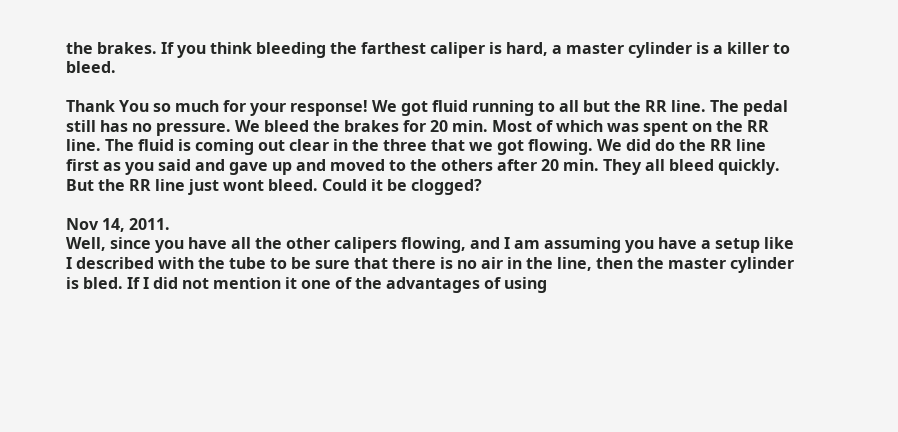the brakes. If you think bleeding the farthest caliper is hard, a master cylinder is a killer to bleed.

Thank You so much for your response! We got fluid running to all but the RR line. The pedal still has no pressure. We bleed the brakes for 20 min. Most of which was spent on the RR line. The fluid is coming out clear in the three that we got flowing. We did do the RR line first as you said and gave up and moved to the others after 20 min. They all bleed quickly. But the RR line just wont bleed. Could it be clogged?

Nov 14, 2011.
Well, since you have all the other calipers flowing, and I am assuming you have a setup like I described with the tube to be sure that there is no air in the line, then the master cylinder is bled. If I did not mention it one of the advantages of using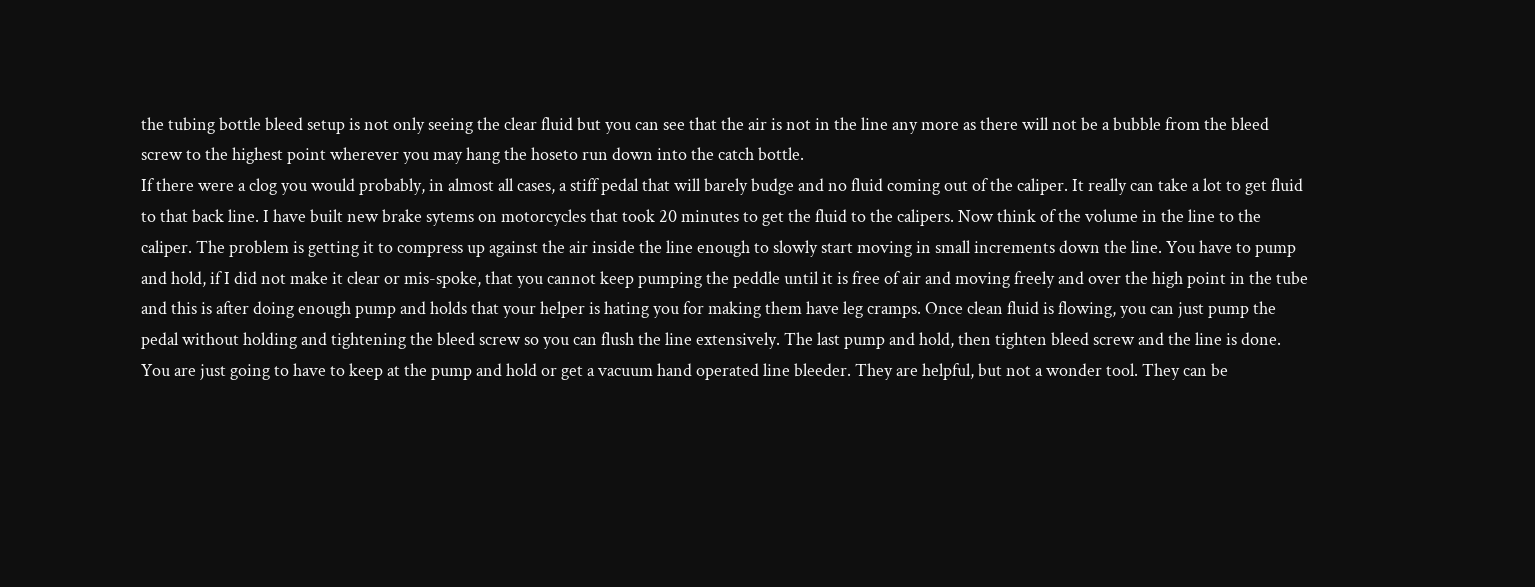the tubing bottle bleed setup is not only seeing the clear fluid but you can see that the air is not in the line any more as there will not be a bubble from the bleed screw to the highest point wherever you may hang the hoseto run down into the catch bottle.
If there were a clog you would probably, in almost all cases, a stiff pedal that will barely budge and no fluid coming out of the caliper. It really can take a lot to get fluid to that back line. I have built new brake sytems on motorcycles that took 20 minutes to get the fluid to the calipers. Now think of the volume in the line to the caliper. The problem is getting it to compress up against the air inside the line enough to slowly start moving in small increments down the line. You have to pump and hold, if I did not make it clear or mis-spoke, that you cannot keep pumping the peddle until it is free of air and moving freely and over the high point in the tube and this is after doing enough pump and holds that your helper is hating you for making them have leg cramps. Once clean fluid is flowing, you can just pump the pedal without holding and tightening the bleed screw so you can flush the line extensively. The last pump and hold, then tighten bleed screw and the line is done.
You are just going to have to keep at the pump and hold or get a vacuum hand operated line bleeder. They are helpful, but not a wonder tool. They can be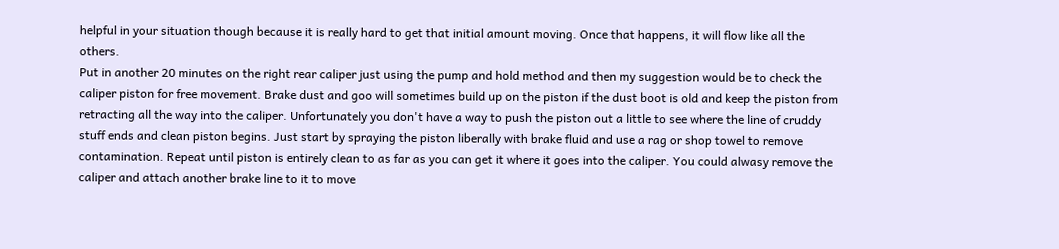helpful in your situation though because it is really hard to get that initial amount moving. Once that happens, it will flow like all the others.
Put in another 20 minutes on the right rear caliper just using the pump and hold method and then my suggestion would be to check the caliper piston for free movement. Brake dust and goo will sometimes build up on the piston if the dust boot is old and keep the piston from retracting all the way into the caliper. Unfortunately you don't have a way to push the piston out a little to see where the line of cruddy stuff ends and clean piston begins. Just start by spraying the piston liberally with brake fluid and use a rag or shop towel to remove contamination. Repeat until piston is entirely clean to as far as you can get it where it goes into the caliper. You could alwasy remove the caliper and attach another brake line to it to move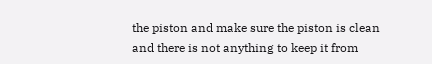the piston and make sure the piston is clean and there is not anything to keep it from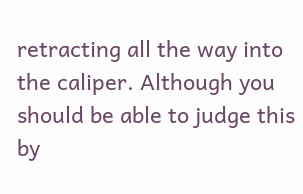retracting all the way into the caliper. Although you should be able to judge this by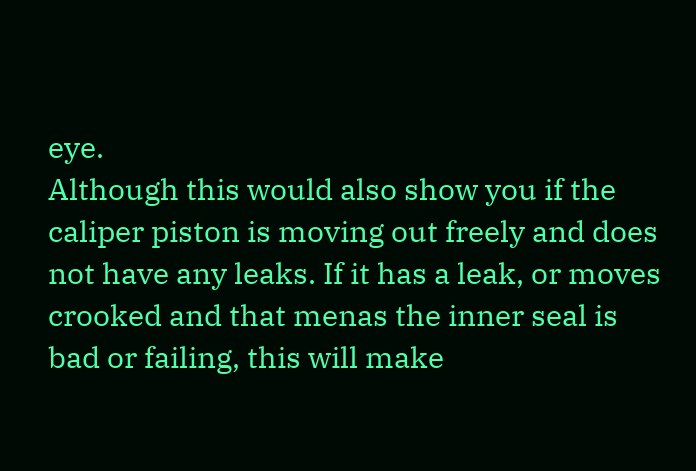eye.
Although this would also show you if the caliper piston is moving out freely and does not have any leaks. If it has a leak, or moves crooked and that menas the inner seal is bad or failing, this will make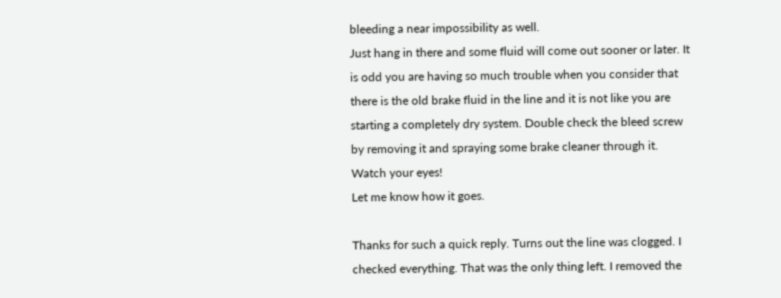bleeding a near impossibility as well.
Just hang in there and some fluid will come out sooner or later. It is odd you are having so much trouble when you consider that there is the old brake fluid in the line and it is not like you are starting a completely dry system. Double check the bleed screw by removing it and spraying some brake cleaner through it. Watch your eyes!
Let me know how it goes.

Thanks for such a quick reply. Turns out the line was clogged. I checked everything. That was the only thing left. I removed the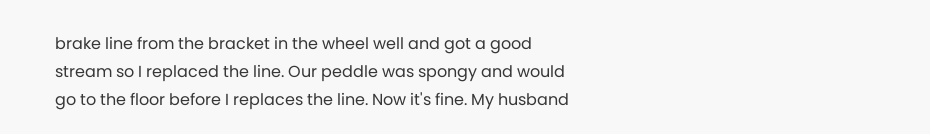brake line from the bracket in the wheel well and got a good stream so I replaced the line. Our peddle was spongy and would go to the floor before I replaces the line. Now it's fine. My husband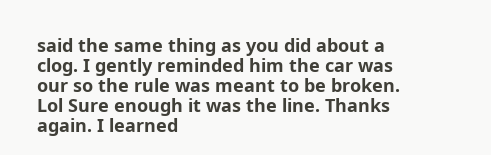said the same thing as you did about a clog. I gently reminded him the car was our so the rule was meant to be broken. Lol Sure enough it was the line. Thanks again. I learned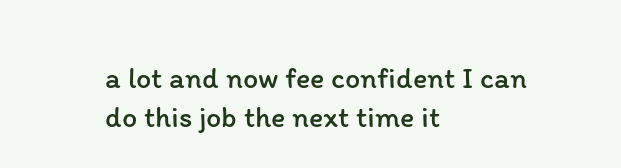a lot and now fee confident I can do this job the next time it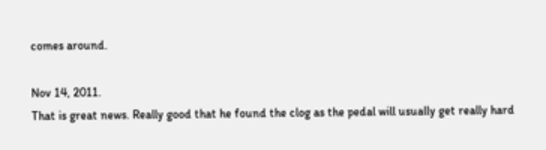comes around.

Nov 14, 2011.
That is great news. Really good that he found the clog as the pedal will usually get really hard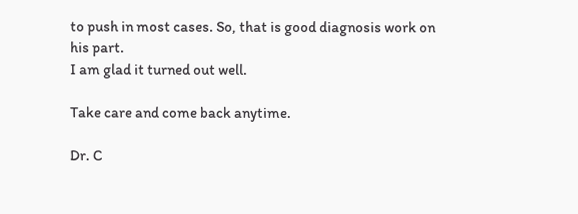to push in most cases. So, that is good diagnosis work on his part.
I am glad it turned out well.

Take care and come back anytime.

Dr. C